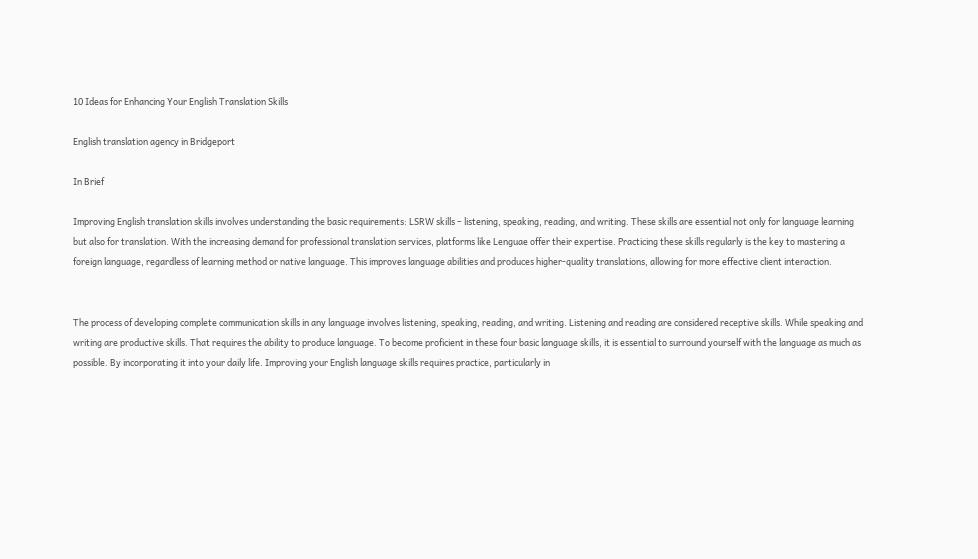10 Ideas for Enhancing Your English Translation Skills

English translation agency in Bridgeport

In Brief

Improving English translation skills involves understanding the basic requirements: LSRW skills – listening, speaking, reading, and writing. These skills are essential not only for language learning but also for translation. With the increasing demand for professional translation services, platforms like Lenguae offer their expertise. Practicing these skills regularly is the key to mastering a foreign language, regardless of learning method or native language. This improves language abilities and produces higher-quality translations, allowing for more effective client interaction.


The process of developing complete communication skills in any language involves listening, speaking, reading, and writing. Listening and reading are considered receptive skills. While speaking and writing are productive skills. That requires the ability to produce language. To become proficient in these four basic language skills, it is essential to surround yourself with the language as much as possible. By incorporating it into your daily life. Improving your English language skills requires practice, particularly in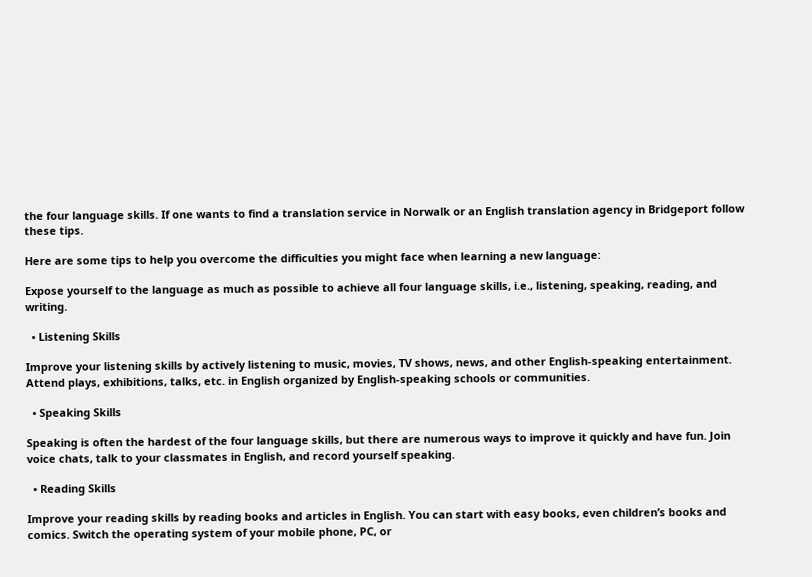the four language skills. If one wants to find a translation service in Norwalk or an English translation agency in Bridgeport follow these tips.

Here are some tips to help you overcome the difficulties you might face when learning a new language:

Expose yourself to the language as much as possible to achieve all four language skills, i.e., listening, speaking, reading, and writing.

  • Listening Skills

Improve your listening skills by actively listening to music, movies, TV shows, news, and other English-speaking entertainment. Attend plays, exhibitions, talks, etc. in English organized by English-speaking schools or communities.

  • Speaking Skills

Speaking is often the hardest of the four language skills, but there are numerous ways to improve it quickly and have fun. Join voice chats, talk to your classmates in English, and record yourself speaking.

  • Reading Skills

Improve your reading skills by reading books and articles in English. You can start with easy books, even children’s books and comics. Switch the operating system of your mobile phone, PC, or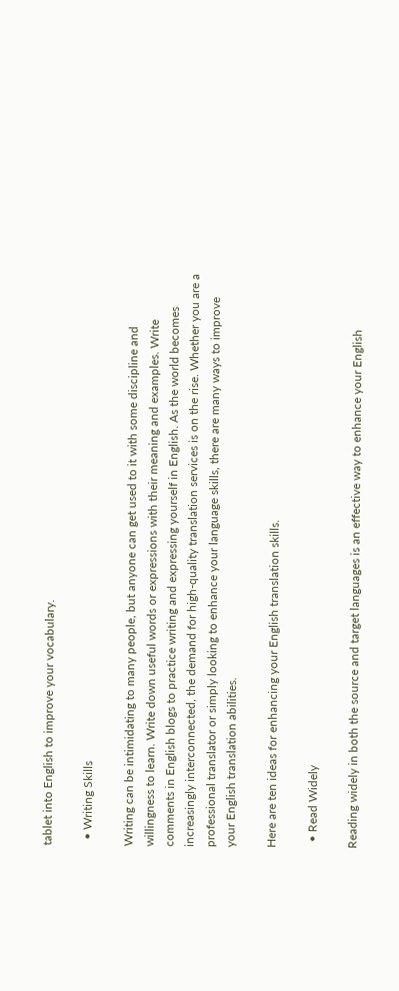tablet into English to improve your vocabulary.

  • Writing Skills

Writing can be intimidating to many people, but anyone can get used to it with some discipline and willingness to learn. Write down useful words or expressions with their meaning and examples. Write comments in English blogs to practice writing and expressing yourself in English. As the world becomes increasingly interconnected, the demand for high-quality translation services is on the rise. Whether you are a professional translator or simply looking to enhance your language skills, there are many ways to improve your English translation abilities.

Here are ten ideas for enhancing your English translation skills.

  • Read Widely

Reading widely in both the source and target languages is an effective way to enhance your English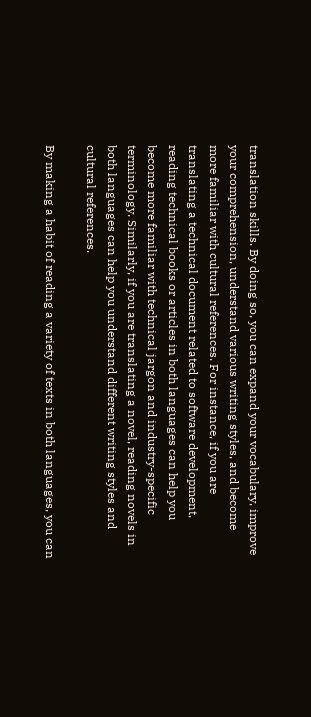translation skills. By doing so, you can expand your vocabulary, improve your comprehension, understand various writing styles, and become more familiar with cultural references. For instance, if you are translating a technical document related to software development, reading technical books or articles in both languages can help you become more familiar with technical jargon and industry-specific terminology. Similarly, if you are translating a novel, reading novels in both languages can help you understand different writing styles and cultural references.

By making a habit of reading a variety of texts in both languages, you can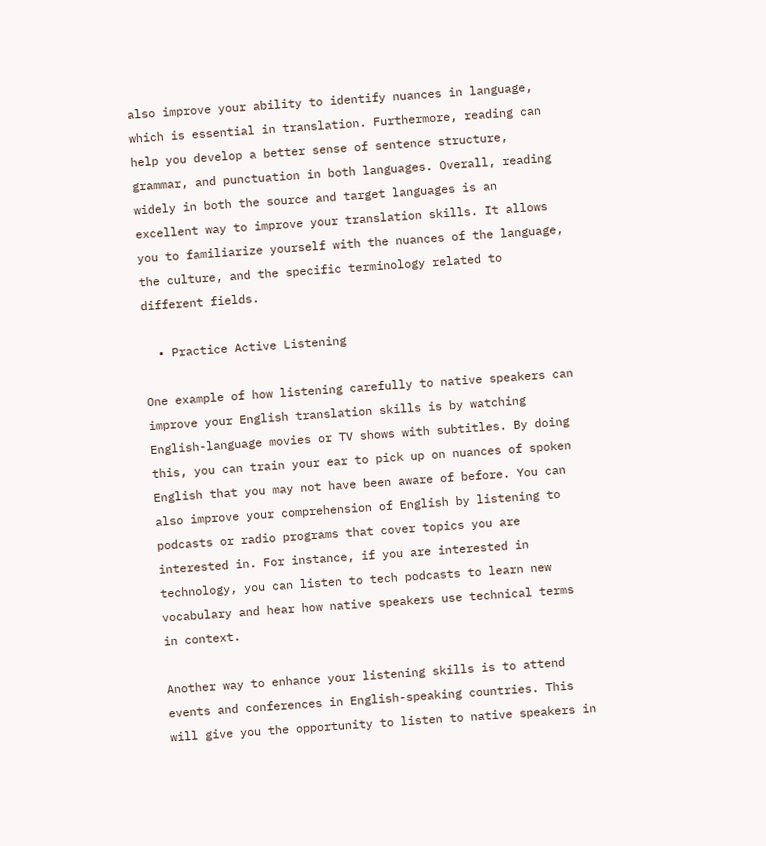also improve your ability to identify nuances in language, which is essential in translation. Furthermore, reading can help you develop a better sense of sentence structure, grammar, and punctuation in both languages. Overall, reading widely in both the source and target languages is an excellent way to improve your translation skills. It allows you to familiarize yourself with the nuances of the language, the culture, and the specific terminology related to different fields.

  • Practice Active Listening

One example of how listening carefully to native speakers can improve your English translation skills is by watching English-language movies or TV shows with subtitles. By doing this, you can train your ear to pick up on nuances of spoken English that you may not have been aware of before. You can also improve your comprehension of English by listening to podcasts or radio programs that cover topics you are interested in. For instance, if you are interested in technology, you can listen to tech podcasts to learn new vocabulary and hear how native speakers use technical terms in context.

Another way to enhance your listening skills is to attend events and conferences in English-speaking countries. This will give you the opportunity to listen to native speakers in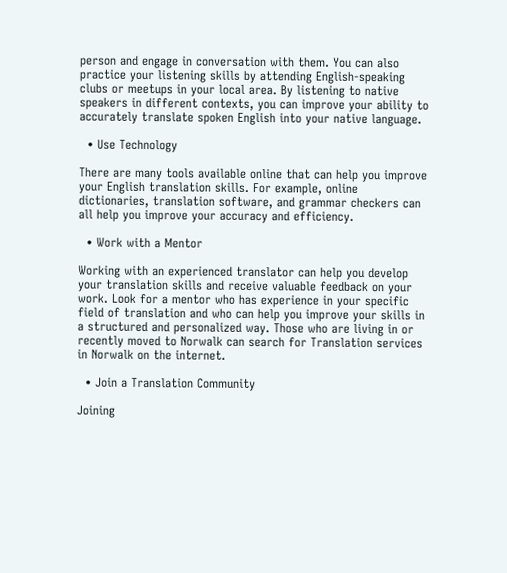person and engage in conversation with them. You can also practice your listening skills by attending English-speaking clubs or meetups in your local area. By listening to native speakers in different contexts, you can improve your ability to accurately translate spoken English into your native language.

  • Use Technology

There are many tools available online that can help you improve your English translation skills. For example, online dictionaries, translation software, and grammar checkers can all help you improve your accuracy and efficiency.

  • Work with a Mentor

Working with an experienced translator can help you develop your translation skills and receive valuable feedback on your work. Look for a mentor who has experience in your specific field of translation and who can help you improve your skills in a structured and personalized way. Those who are living in or recently moved to Norwalk can search for Translation services in Norwalk on the internet.

  • Join a Translation Community

Joining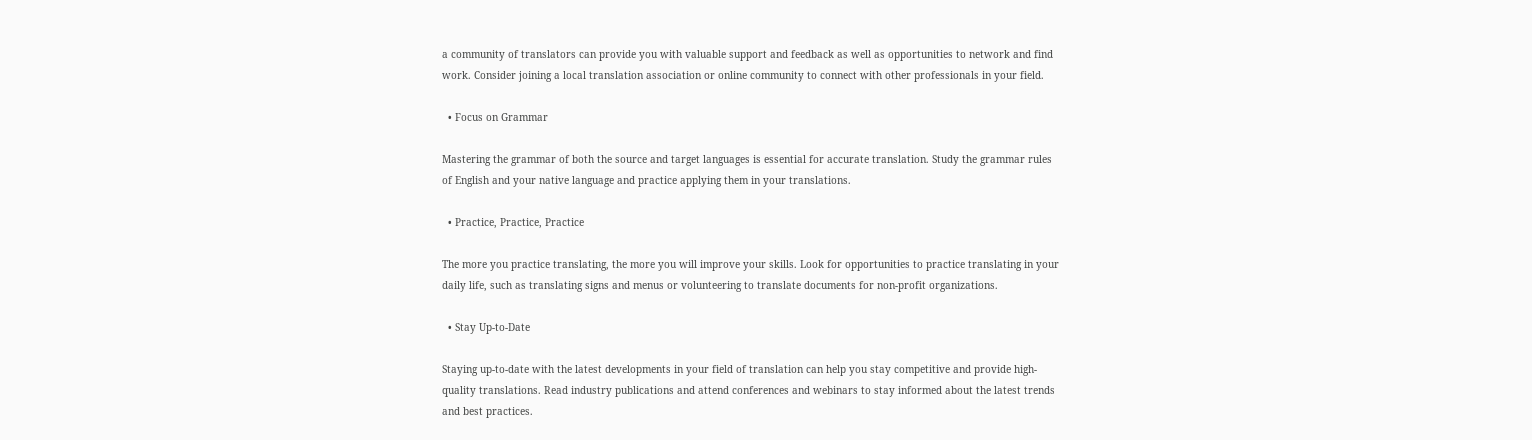a community of translators can provide you with valuable support and feedback as well as opportunities to network and find work. Consider joining a local translation association or online community to connect with other professionals in your field.

  • Focus on Grammar

Mastering the grammar of both the source and target languages is essential for accurate translation. Study the grammar rules of English and your native language and practice applying them in your translations.

  • Practice, Practice, Practice

The more you practice translating, the more you will improve your skills. Look for opportunities to practice translating in your daily life, such as translating signs and menus or volunteering to translate documents for non-profit organizations.

  • Stay Up-to-Date

Staying up-to-date with the latest developments in your field of translation can help you stay competitive and provide high-quality translations. Read industry publications and attend conferences and webinars to stay informed about the latest trends and best practices.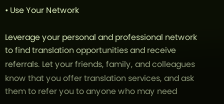• Use Your Network

Leverage your personal and professional network to find translation opportunities and receive referrals. Let your friends, family, and colleagues know that you offer translation services, and ask them to refer you to anyone who may need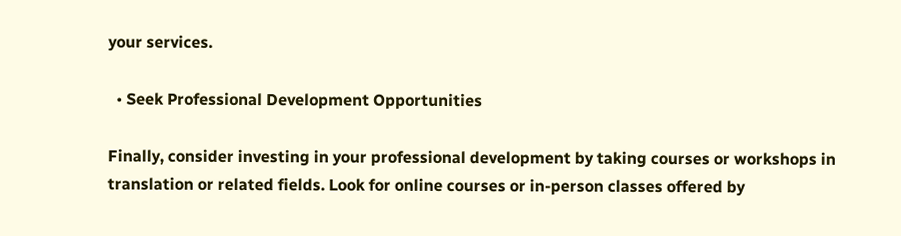your services.

  • Seek Professional Development Opportunities

Finally, consider investing in your professional development by taking courses or workshops in translation or related fields. Look for online courses or in-person classes offered by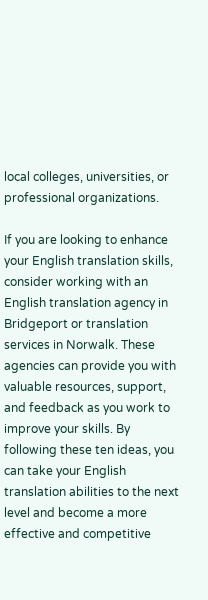local colleges, universities, or professional organizations.

If you are looking to enhance your English translation skills, consider working with an English translation agency in Bridgeport or translation services in Norwalk. These agencies can provide you with valuable resources, support, and feedback as you work to improve your skills. By following these ten ideas, you can take your English translation abilities to the next level and become a more effective and competitive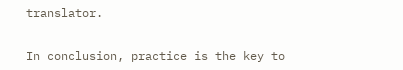translator.


In conclusion, practice is the key to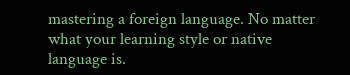mastering a foreign language. No matter what your learning style or native language is.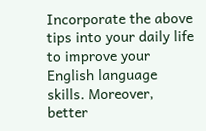Incorporate the above tips into your daily life to improve your English language skills. Moreover, better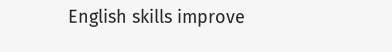English skills improve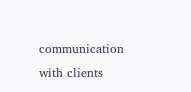communication with clients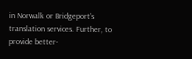in Norwalk or Bridgeport’s translation services. Further, to provide better-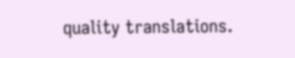quality translations.